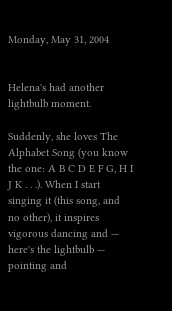Monday, May 31, 2004


Helena's had another lightbulb moment.

Suddenly, she loves The Alphabet Song (you know the one: A B C D E F G, H I J K . . .). When I start singing it (this song, and no other), it inspires vigorous dancing and — here's the lightbulb — pointing and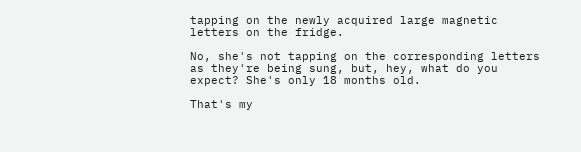tapping on the newly acquired large magnetic letters on the fridge.

No, she's not tapping on the corresponding letters as they're being sung, but, hey, what do you expect? She's only 18 months old.

That's my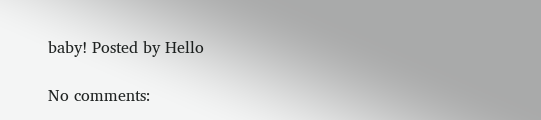baby! Posted by Hello

No comments: